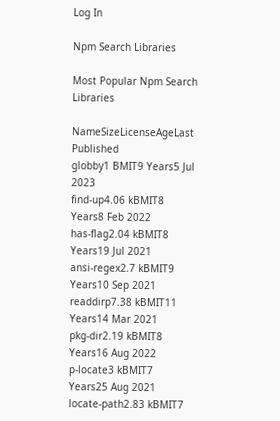Log In

Npm Search Libraries

Most Popular Npm Search Libraries

NameSizeLicenseAgeLast Published
globby1 BMIT9 Years5 Jul 2023
find-up4.06 kBMIT8 Years8 Feb 2022
has-flag2.04 kBMIT8 Years19 Jul 2021
ansi-regex2.7 kBMIT9 Years10 Sep 2021
readdirp7.38 kBMIT11 Years14 Mar 2021
pkg-dir2.19 kBMIT8 Years16 Aug 2022
p-locate3 kBMIT7 Years25 Aug 2021
locate-path2.83 kBMIT7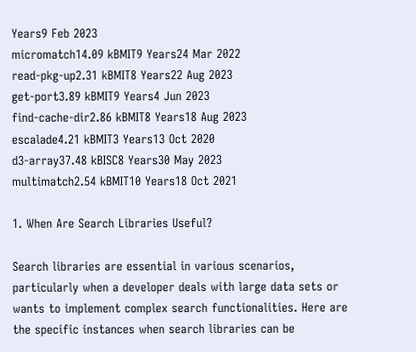Years9 Feb 2023
micromatch14.09 kBMIT9 Years24 Mar 2022
read-pkg-up2.31 kBMIT8 Years22 Aug 2023
get-port3.89 kBMIT9 Years4 Jun 2023
find-cache-dir2.86 kBMIT8 Years18 Aug 2023
escalade4.21 kBMIT3 Years13 Oct 2020
d3-array37.48 kBISC8 Years30 May 2023
multimatch2.54 kBMIT10 Years18 Oct 2021

1. When Are Search Libraries Useful?

Search libraries are essential in various scenarios, particularly when a developer deals with large data sets or wants to implement complex search functionalities. Here are the specific instances when search libraries can be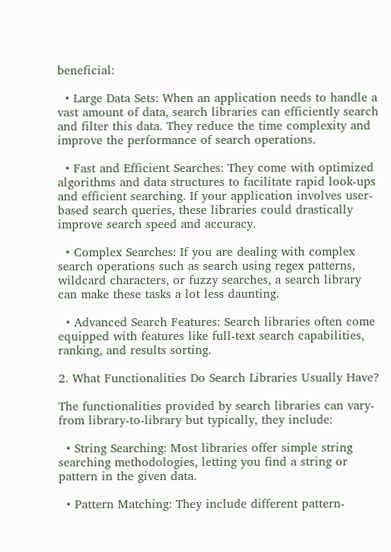beneficial:

  • Large Data Sets: When an application needs to handle a vast amount of data, search libraries can efficiently search and filter this data. They reduce the time complexity and improve the performance of search operations.

  • Fast and Efficient Searches: They come with optimized algorithms and data structures to facilitate rapid look-ups and efficient searching. If your application involves user-based search queries, these libraries could drastically improve search speed and accuracy.

  • Complex Searches: If you are dealing with complex search operations such as search using regex patterns, wildcard characters, or fuzzy searches, a search library can make these tasks a lot less daunting.

  • Advanced Search Features: Search libraries often come equipped with features like full-text search capabilities, ranking, and results sorting.

2. What Functionalities Do Search Libraries Usually Have?

The functionalities provided by search libraries can vary-from library-to-library but typically, they include:

  • String Searching: Most libraries offer simple string searching methodologies, letting you find a string or pattern in the given data.

  • Pattern Matching: They include different pattern-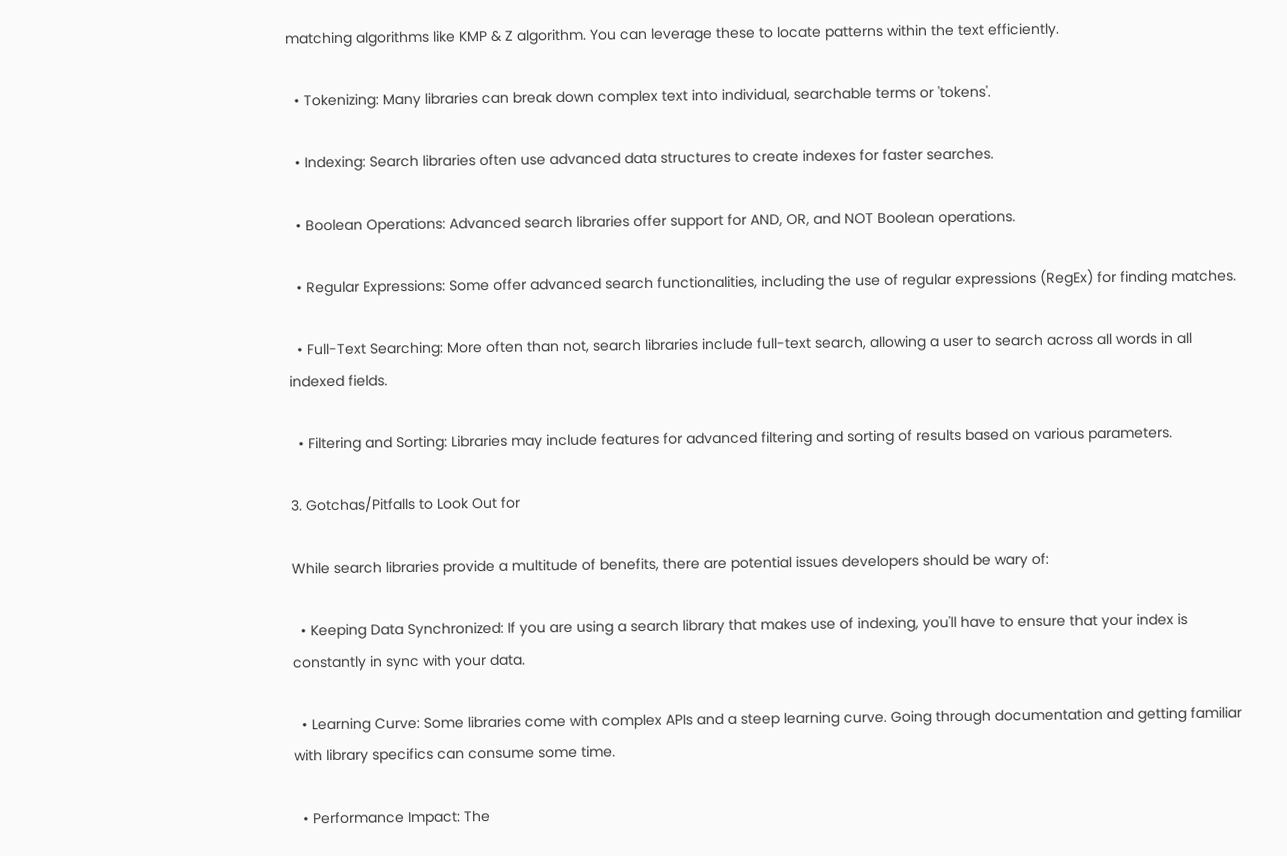matching algorithms like KMP & Z algorithm. You can leverage these to locate patterns within the text efficiently.

  • Tokenizing: Many libraries can break down complex text into individual, searchable terms or 'tokens'.

  • Indexing: Search libraries often use advanced data structures to create indexes for faster searches.

  • Boolean Operations: Advanced search libraries offer support for AND, OR, and NOT Boolean operations.

  • Regular Expressions: Some offer advanced search functionalities, including the use of regular expressions (RegEx) for finding matches.

  • Full-Text Searching: More often than not, search libraries include full-text search, allowing a user to search across all words in all indexed fields.

  • Filtering and Sorting: Libraries may include features for advanced filtering and sorting of results based on various parameters.

3. Gotchas/Pitfalls to Look Out for

While search libraries provide a multitude of benefits, there are potential issues developers should be wary of:

  • Keeping Data Synchronized: If you are using a search library that makes use of indexing, you'll have to ensure that your index is constantly in sync with your data.

  • Learning Curve: Some libraries come with complex APIs and a steep learning curve. Going through documentation and getting familiar with library specifics can consume some time.

  • Performance Impact: The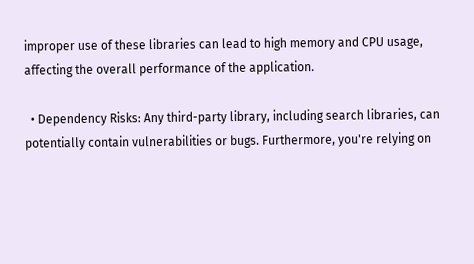improper use of these libraries can lead to high memory and CPU usage, affecting the overall performance of the application.

  • Dependency Risks: Any third-party library, including search libraries, can potentially contain vulnerabilities or bugs. Furthermore, you're relying on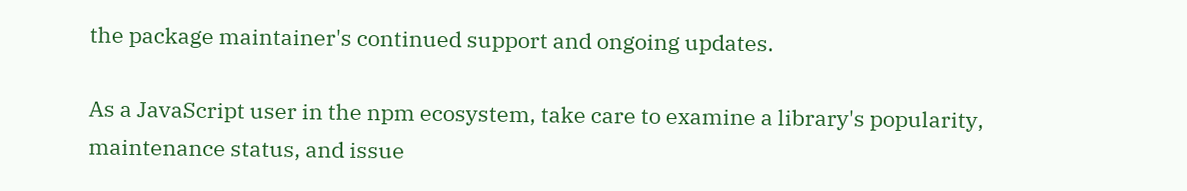the package maintainer's continued support and ongoing updates.

As a JavaScript user in the npm ecosystem, take care to examine a library's popularity, maintenance status, and issue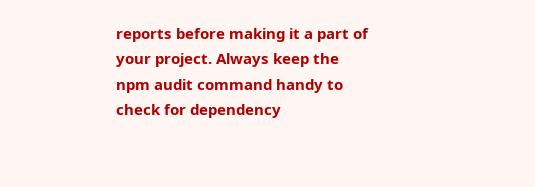reports before making it a part of your project. Always keep the npm audit command handy to check for dependency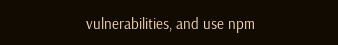vulnerabilities, and use npm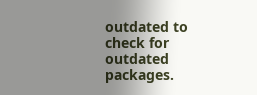outdated to check for outdated packages.